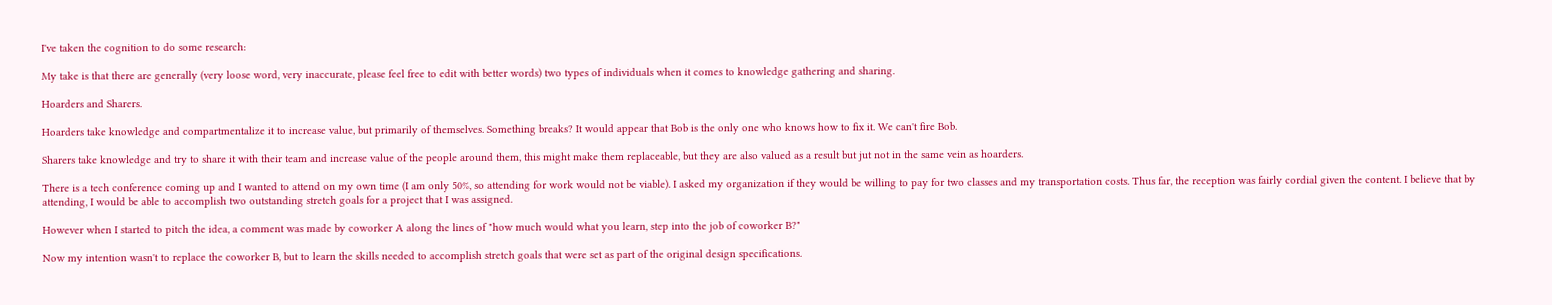I've taken the cognition to do some research:

My take is that there are generally (very loose word, very inaccurate, please feel free to edit with better words) two types of individuals when it comes to knowledge gathering and sharing.

Hoarders and Sharers.

Hoarders take knowledge and compartmentalize it to increase value, but primarily of themselves. Something breaks? It would appear that Bob is the only one who knows how to fix it. We can't fire Bob.

Sharers take knowledge and try to share it with their team and increase value of the people around them, this might make them replaceable, but they are also valued as a result but jut not in the same vein as hoarders.

There is a tech conference coming up and I wanted to attend on my own time (I am only 50%, so attending for work would not be viable). I asked my organization if they would be willing to pay for two classes and my transportation costs. Thus far, the reception was fairly cordial given the content. I believe that by attending, I would be able to accomplish two outstanding stretch goals for a project that I was assigned.

However when I started to pitch the idea, a comment was made by coworker A along the lines of "how much would what you learn, step into the job of coworker B?"

Now my intention wasn't to replace the coworker B, but to learn the skills needed to accomplish stretch goals that were set as part of the original design specifications.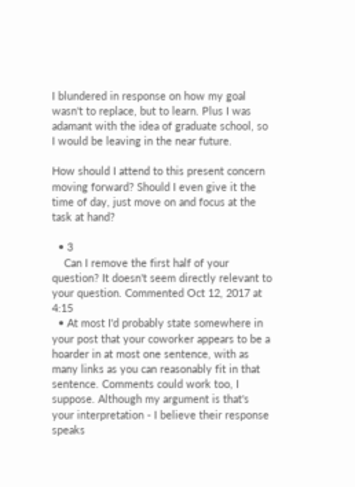I blundered in response on how my goal wasn't to replace, but to learn. Plus I was adamant with the idea of graduate school, so I would be leaving in the near future.

How should I attend to this present concern moving forward? Should I even give it the time of day, just move on and focus at the task at hand?

  • 3
    Can I remove the first half of your question? It doesn't seem directly relevant to your question. Commented Oct 12, 2017 at 4:15
  • At most I'd probably state somewhere in your post that your coworker appears to be a hoarder in at most one sentence, with as many links as you can reasonably fit in that sentence. Comments could work too, I suppose. Although my argument is that's your interpretation - I believe their response speaks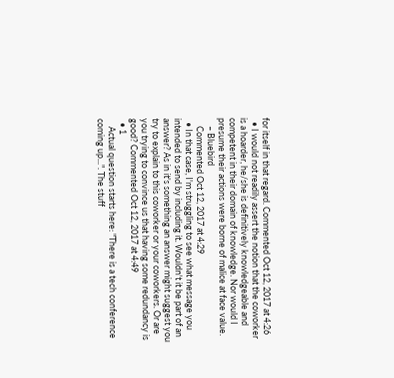for itself in that regard. Commented Oct 12, 2017 at 4:26
  • I would not readily assert the notion that the coworker is a hoarder, he/she is definitively knowledgeable and competent in their domain of knowledge. Nor would I presume their actions were borne of malice at face value.
    – Bluebird
    Commented Oct 12, 2017 at 4:29
  • In that case, I'm struggling to see what message you intended to send by including it. Wouldn't it be part of an answer? As in it's something an answer might suggest you try to explain to this coworker or your coworkers. Or are you trying to convince us that having some redundancy is good? Commented Oct 12, 2017 at 4:49
  • 1
    Actual question starts here: "There is a tech conference coming up...". The stuff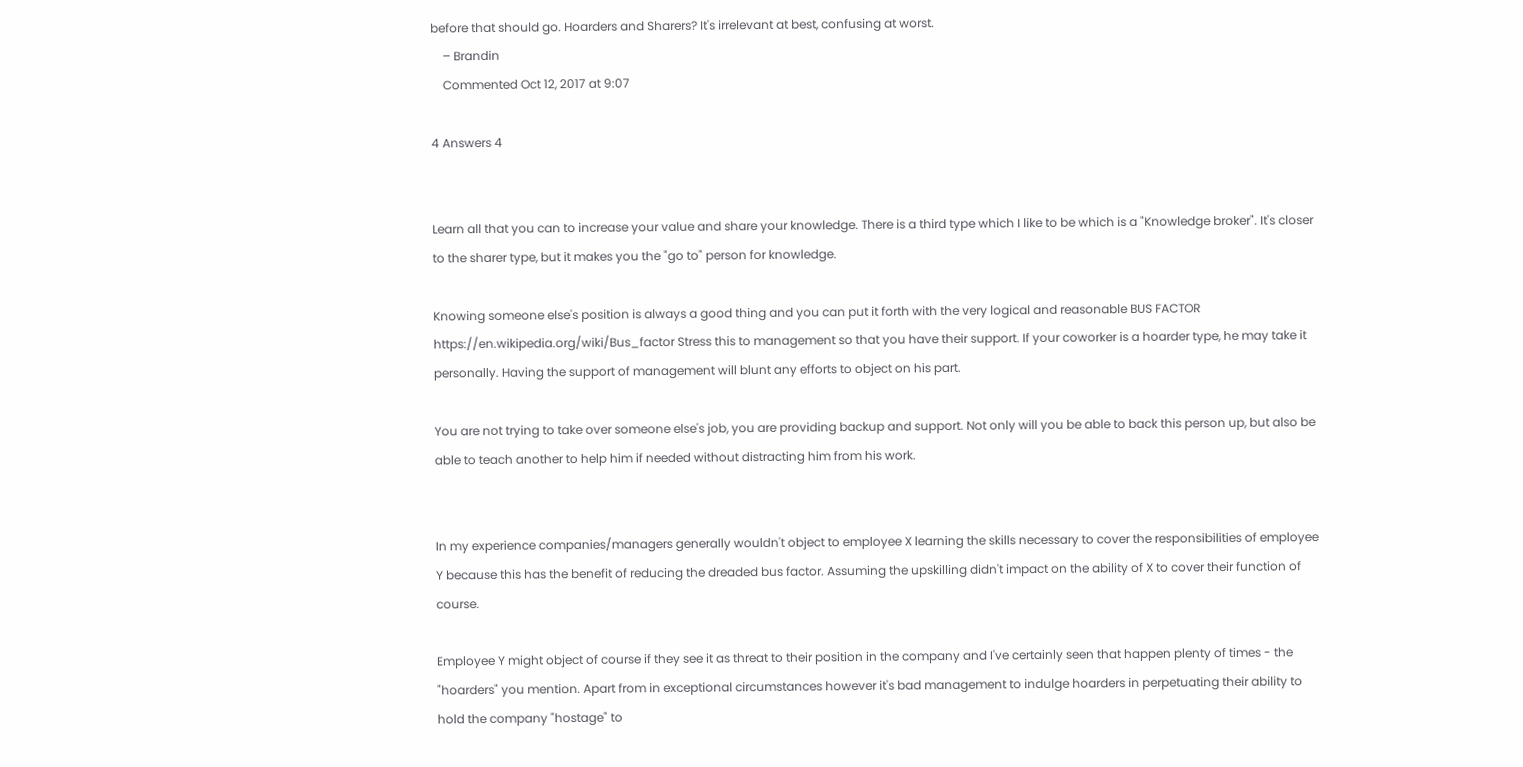before that should go. Hoarders and Sharers? It's irrelevant at best, confusing at worst.
    – Brandin
    Commented Oct 12, 2017 at 9:07

4 Answers 4


Learn all that you can to increase your value and share your knowledge. There is a third type which I like to be which is a "Knowledge broker". It's closer to the sharer type, but it makes you the "go to" person for knowledge.

Knowing someone else's position is always a good thing and you can put it forth with the very logical and reasonable BUS FACTOR https://en.wikipedia.org/wiki/Bus_factor Stress this to management so that you have their support. If your coworker is a hoarder type, he may take it personally. Having the support of management will blunt any efforts to object on his part.

You are not trying to take over someone else's job, you are providing backup and support. Not only will you be able to back this person up, but also be able to teach another to help him if needed without distracting him from his work.


In my experience companies/managers generally wouldn't object to employee X learning the skills necessary to cover the responsibilities of employee Y because this has the benefit of reducing the dreaded bus factor. Assuming the upskilling didn't impact on the ability of X to cover their function of course.

Employee Y might object of course if they see it as threat to their position in the company and I've certainly seen that happen plenty of times - the "hoarders" you mention. Apart from in exceptional circumstances however it's bad management to indulge hoarders in perpetuating their ability to hold the company "hostage" to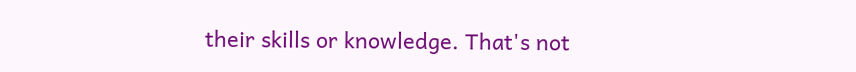their skills or knowledge. That's not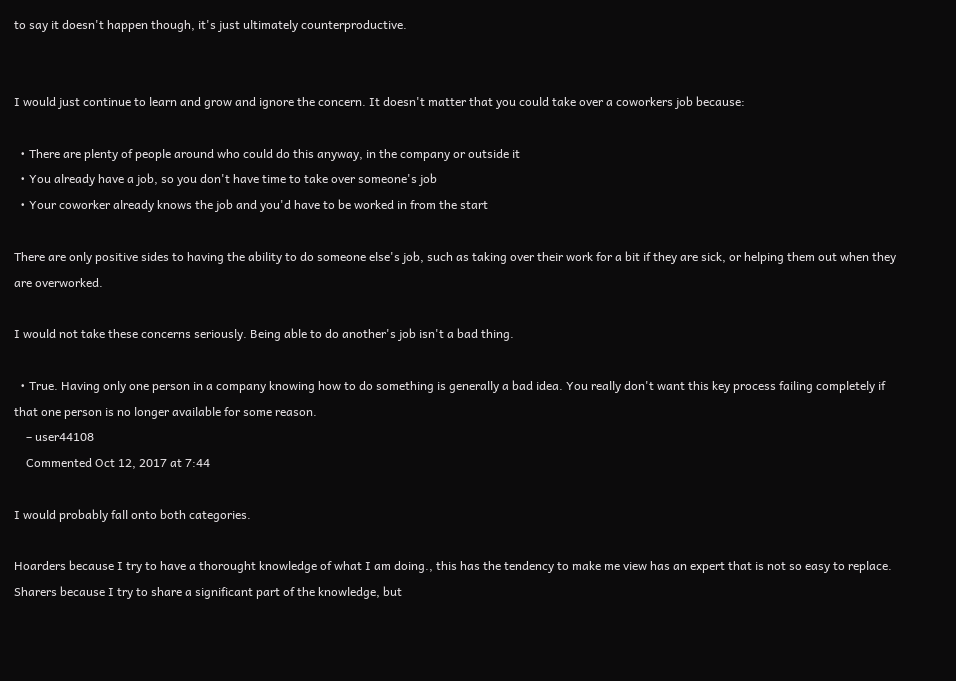to say it doesn't happen though, it's just ultimately counterproductive.


I would just continue to learn and grow and ignore the concern. It doesn't matter that you could take over a coworkers job because:

  • There are plenty of people around who could do this anyway, in the company or outside it
  • You already have a job, so you don't have time to take over someone's job
  • Your coworker already knows the job and you'd have to be worked in from the start

There are only positive sides to having the ability to do someone else's job, such as taking over their work for a bit if they are sick, or helping them out when they are overworked.

I would not take these concerns seriously. Being able to do another's job isn't a bad thing.

  • True. Having only one person in a company knowing how to do something is generally a bad idea. You really don't want this key process failing completely if that one person is no longer available for some reason.
    – user44108
    Commented Oct 12, 2017 at 7:44

I would probably fall onto both categories.

Hoarders because I try to have a thorought knowledge of what I am doing., this has the tendency to make me view has an expert that is not so easy to replace. Sharers because I try to share a significant part of the knowledge, but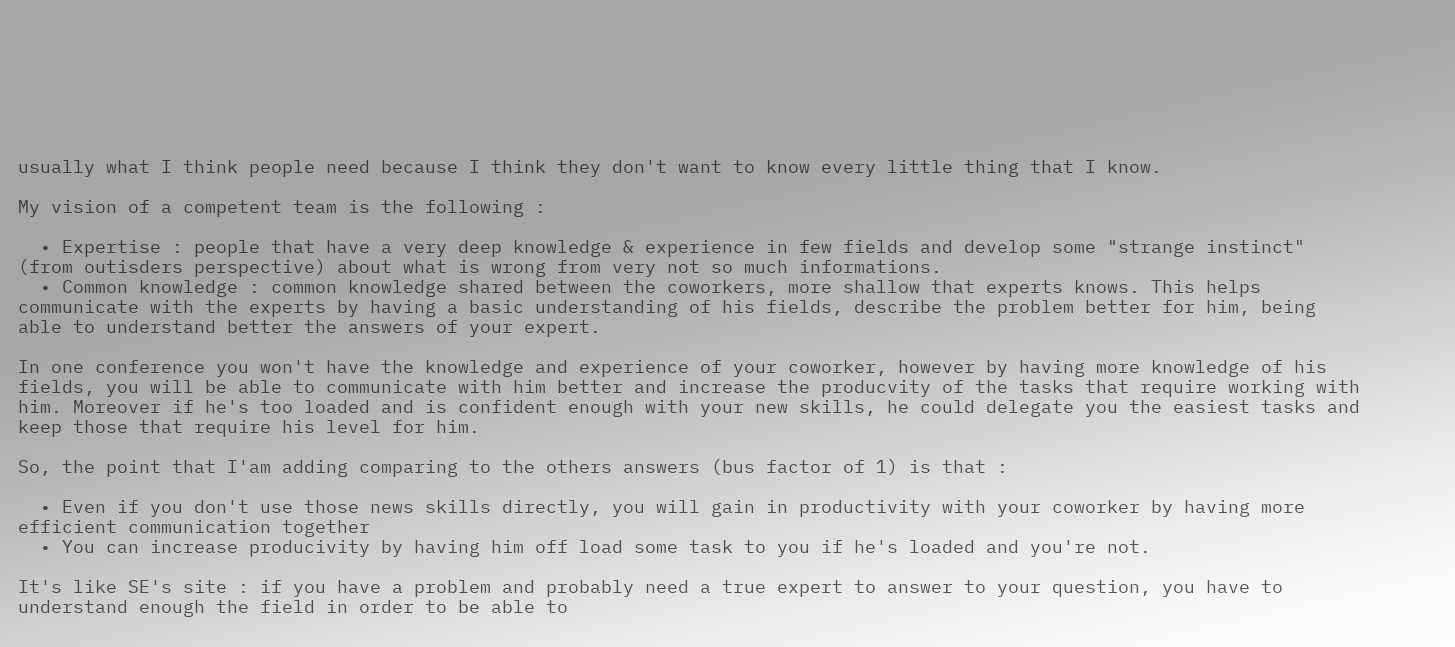usually what I think people need because I think they don't want to know every little thing that I know.

My vision of a competent team is the following :

  • Expertise : people that have a very deep knowledge & experience in few fields and develop some "strange instinct" (from outisders perspective) about what is wrong from very not so much informations.
  • Common knowledge : common knowledge shared between the coworkers, more shallow that experts knows. This helps communicate with the experts by having a basic understanding of his fields, describe the problem better for him, being able to understand better the answers of your expert.

In one conference you won't have the knowledge and experience of your coworker, however by having more knowledge of his fields, you will be able to communicate with him better and increase the producvity of the tasks that require working with him. Moreover if he's too loaded and is confident enough with your new skills, he could delegate you the easiest tasks and keep those that require his level for him.

So, the point that I'am adding comparing to the others answers (bus factor of 1) is that :

  • Even if you don't use those news skills directly, you will gain in productivity with your coworker by having more efficient communication together
  • You can increase producivity by having him off load some task to you if he's loaded and you're not.

It's like SE's site : if you have a problem and probably need a true expert to answer to your question, you have to understand enough the field in order to be able to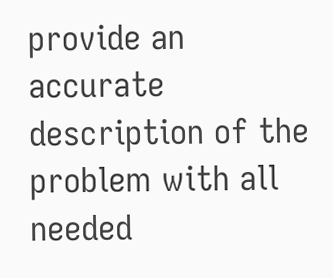provide an accurate description of the problem with all needed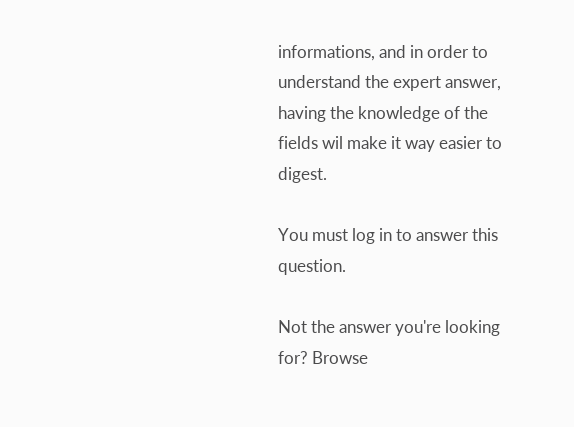informations, and in order to understand the expert answer, having the knowledge of the fields wil make it way easier to digest.

You must log in to answer this question.

Not the answer you're looking for? Browse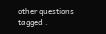other questions tagged .